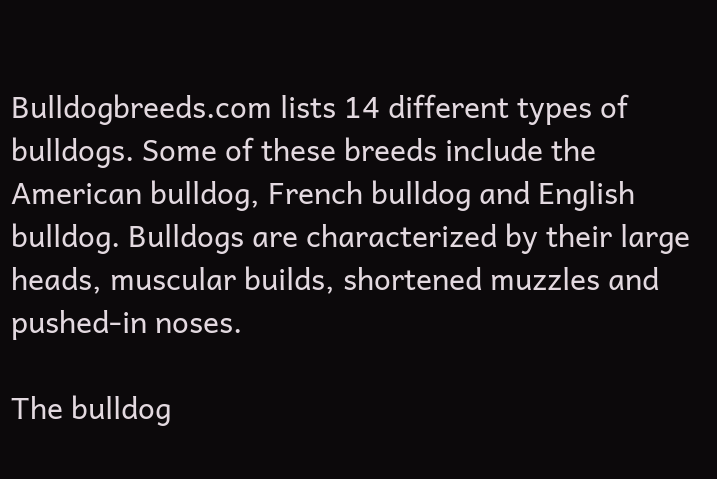Bulldogbreeds.com lists 14 different types of bulldogs. Some of these breeds include the American bulldog, French bulldog and English bulldog. Bulldogs are characterized by their large heads, muscular builds, shortened muzzles and pushed-in noses.

The bulldog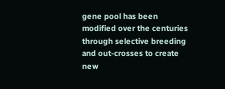gene pool has been modified over the centuries through selective breeding and out-crosses to create new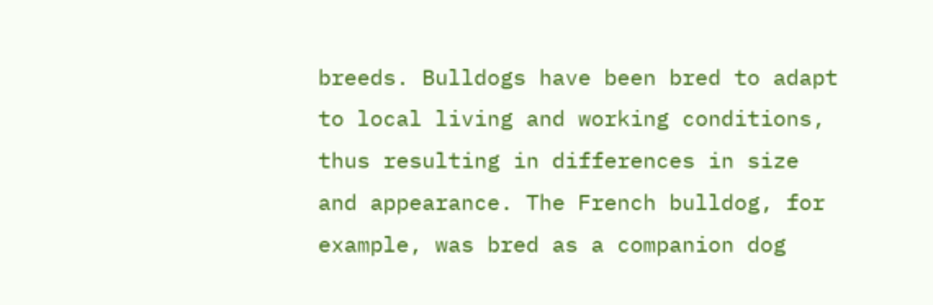breeds. Bulldogs have been bred to adapt to local living and working conditions, thus resulting in differences in size and appearance. The French bulldog, for example, was bred as a companion dog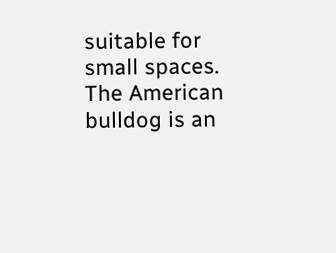suitable for small spaces. The American bulldog is an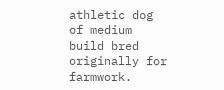athletic dog of medium build bred originally for farmwork.